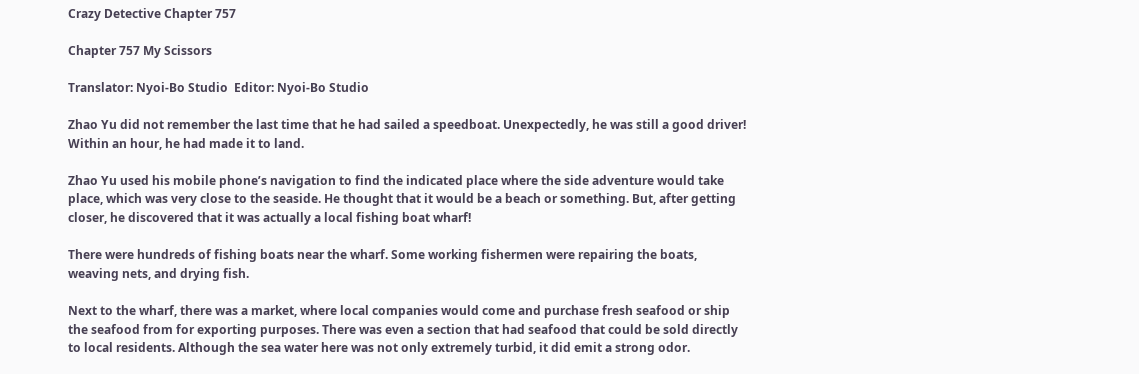Crazy Detective Chapter 757

Chapter 757 My Scissors

Translator: Nyoi-Bo Studio  Editor: Nyoi-Bo Studio

Zhao Yu did not remember the last time that he had sailed a speedboat. Unexpectedly, he was still a good driver! Within an hour, he had made it to land.

Zhao Yu used his mobile phone’s navigation to find the indicated place where the side adventure would take place, which was very close to the seaside. He thought that it would be a beach or something. But, after getting closer, he discovered that it was actually a local fishing boat wharf!

There were hundreds of fishing boats near the wharf. Some working fishermen were repairing the boats, weaving nets, and drying fish.

Next to the wharf, there was a market, where local companies would come and purchase fresh seafood or ship the seafood from for exporting purposes. There was even a section that had seafood that could be sold directly to local residents. Although the sea water here was not only extremely turbid, it did emit a strong odor.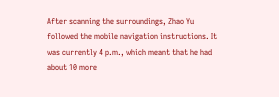After scanning the surroundings, Zhao Yu followed the mobile navigation instructions. It was currently 4 p.m., which meant that he had about 10 more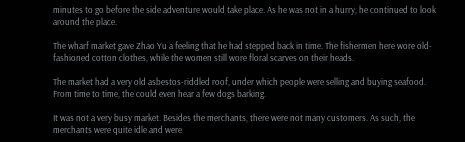minutes to go before the side adventure would take place. As he was not in a hurry, he continued to look around the place.

The wharf market gave Zhao Yu a feeling that he had stepped back in time. The fishermen here wore old-fashioned cotton clothes, while the women still wore floral scarves on their heads.

The market had a very old asbestos-riddled roof, under which people were selling and buying seafood. From time to time, the could even hear a few dogs barking.

It was not a very busy market. Besides the merchants, there were not many customers. As such, the merchants were quite idle and were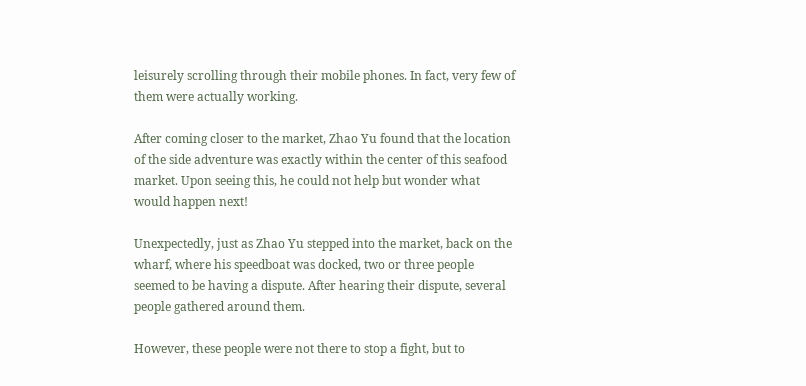leisurely scrolling through their mobile phones. In fact, very few of them were actually working.

After coming closer to the market, Zhao Yu found that the location of the side adventure was exactly within the center of this seafood market. Upon seeing this, he could not help but wonder what would happen next!

Unexpectedly, just as Zhao Yu stepped into the market, back on the wharf, where his speedboat was docked, two or three people seemed to be having a dispute. After hearing their dispute, several people gathered around them.

However, these people were not there to stop a fight, but to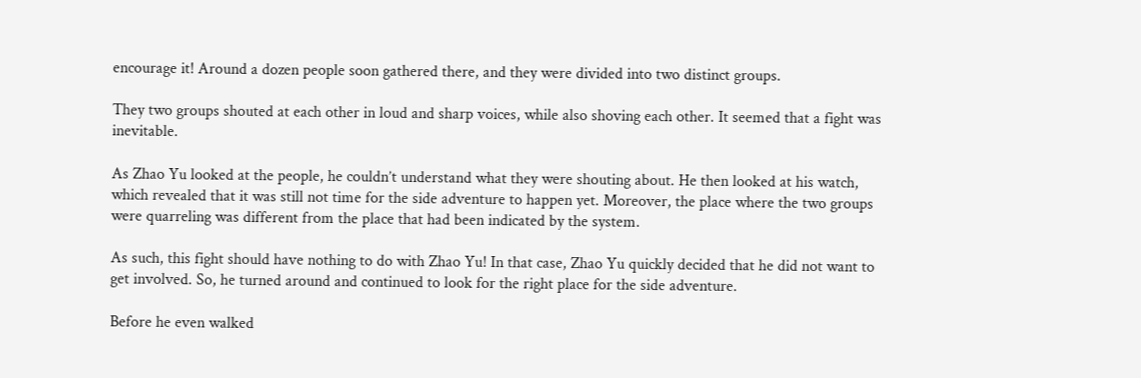encourage it! Around a dozen people soon gathered there, and they were divided into two distinct groups.

They two groups shouted at each other in loud and sharp voices, while also shoving each other. It seemed that a fight was inevitable.

As Zhao Yu looked at the people, he couldn’t understand what they were shouting about. He then looked at his watch, which revealed that it was still not time for the side adventure to happen yet. Moreover, the place where the two groups were quarreling was different from the place that had been indicated by the system.

As such, this fight should have nothing to do with Zhao Yu! In that case, Zhao Yu quickly decided that he did not want to get involved. So, he turned around and continued to look for the right place for the side adventure.

Before he even walked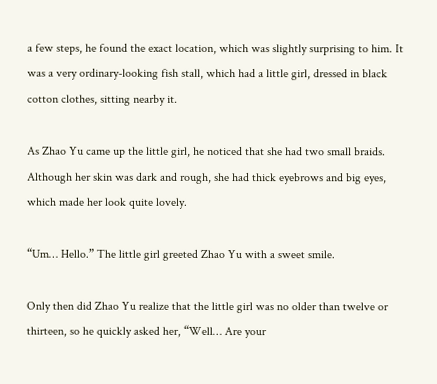a few steps, he found the exact location, which was slightly surprising to him. It was a very ordinary-looking fish stall, which had a little girl, dressed in black cotton clothes, sitting nearby it.

As Zhao Yu came up the little girl, he noticed that she had two small braids. Although her skin was dark and rough, she had thick eyebrows and big eyes, which made her look quite lovely.

“Um… Hello.” The little girl greeted Zhao Yu with a sweet smile.

Only then did Zhao Yu realize that the little girl was no older than twelve or thirteen, so he quickly asked her, “Well… Are your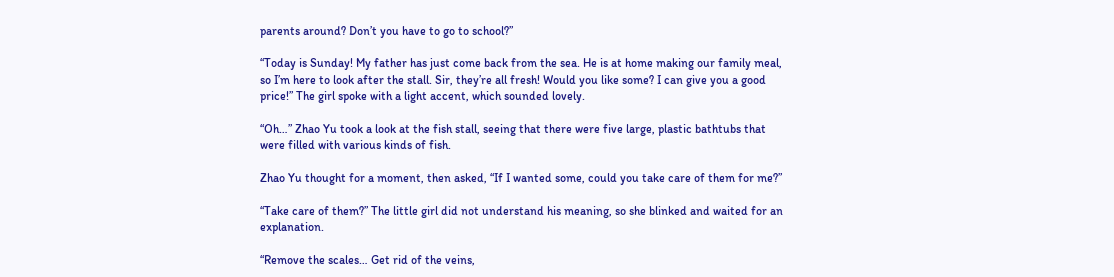parents around? Don’t you have to go to school?”

“Today is Sunday! My father has just come back from the sea. He is at home making our family meal, so I’m here to look after the stall. Sir, they’re all fresh! Would you like some? I can give you a good price!” The girl spoke with a light accent, which sounded lovely.

“Oh…” Zhao Yu took a look at the fish stall, seeing that there were five large, plastic bathtubs that were filled with various kinds of fish.

Zhao Yu thought for a moment, then asked, “If I wanted some, could you take care of them for me?”

“Take care of them?” The little girl did not understand his meaning, so she blinked and waited for an explanation.

“Remove the scales… Get rid of the veins,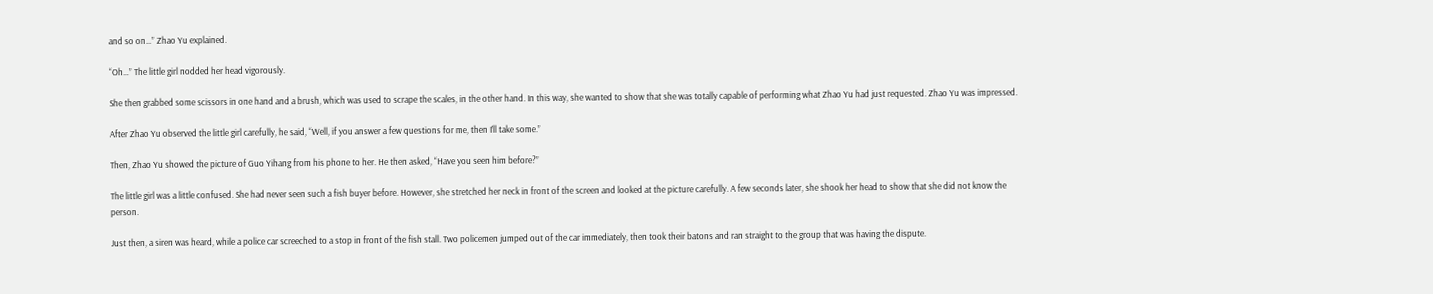and so on…” Zhao Yu explained.

“Oh…” The little girl nodded her head vigorously.

She then grabbed some scissors in one hand and a brush, which was used to scrape the scales, in the other hand. In this way, she wanted to show that she was totally capable of performing what Zhao Yu had just requested. Zhao Yu was impressed.

After Zhao Yu observed the little girl carefully, he said, “Well, if you answer a few questions for me, then I’ll take some.”

Then, Zhao Yu showed the picture of Guo Yihang from his phone to her. He then asked, “Have you seen him before?”

The little girl was a little confused. She had never seen such a fish buyer before. However, she stretched her neck in front of the screen and looked at the picture carefully. A few seconds later, she shook her head to show that she did not know the person.

Just then, a siren was heard, while a police car screeched to a stop in front of the fish stall. Two policemen jumped out of the car immediately, then took their batons and ran straight to the group that was having the dispute.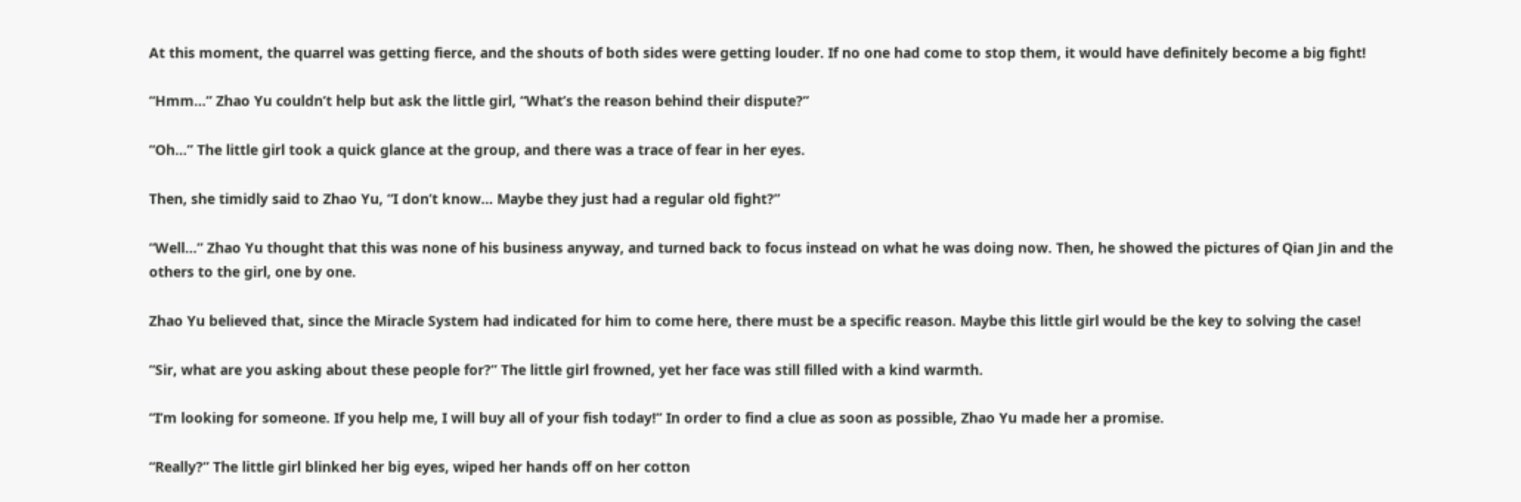At this moment, the quarrel was getting fierce, and the shouts of both sides were getting louder. If no one had come to stop them, it would have definitely become a big fight!

“Hmm…” Zhao Yu couldn’t help but ask the little girl, “What’s the reason behind their dispute?”

“Oh…” The little girl took a quick glance at the group, and there was a trace of fear in her eyes.

Then, she timidly said to Zhao Yu, “I don’t know… Maybe they just had a regular old fight?”

“Well…” Zhao Yu thought that this was none of his business anyway, and turned back to focus instead on what he was doing now. Then, he showed the pictures of Qian Jin and the others to the girl, one by one.

Zhao Yu believed that, since the Miracle System had indicated for him to come here, there must be a specific reason. Maybe this little girl would be the key to solving the case!

“Sir, what are you asking about these people for?” The little girl frowned, yet her face was still filled with a kind warmth.

“I’m looking for someone. If you help me, I will buy all of your fish today!” In order to find a clue as soon as possible, Zhao Yu made her a promise.

“Really?” The little girl blinked her big eyes, wiped her hands off on her cotton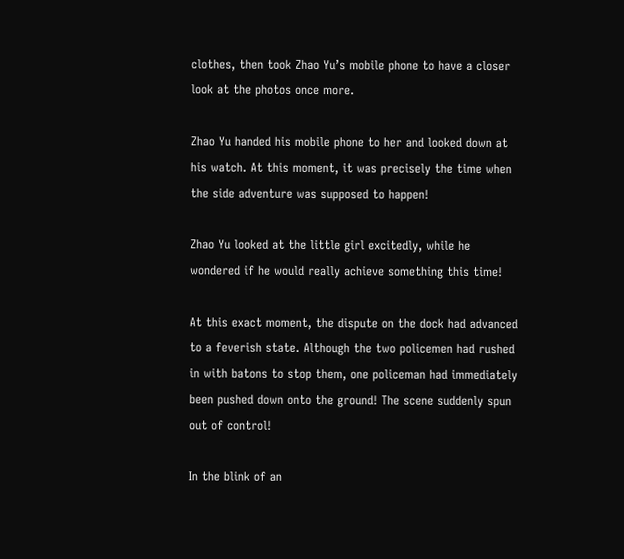clothes, then took Zhao Yu’s mobile phone to have a closer look at the photos once more.

Zhao Yu handed his mobile phone to her and looked down at his watch. At this moment, it was precisely the time when the side adventure was supposed to happen!

Zhao Yu looked at the little girl excitedly, while he wondered if he would really achieve something this time!

At this exact moment, the dispute on the dock had advanced to a feverish state. Although the two policemen had rushed in with batons to stop them, one policeman had immediately been pushed down onto the ground! The scene suddenly spun out of control!

In the blink of an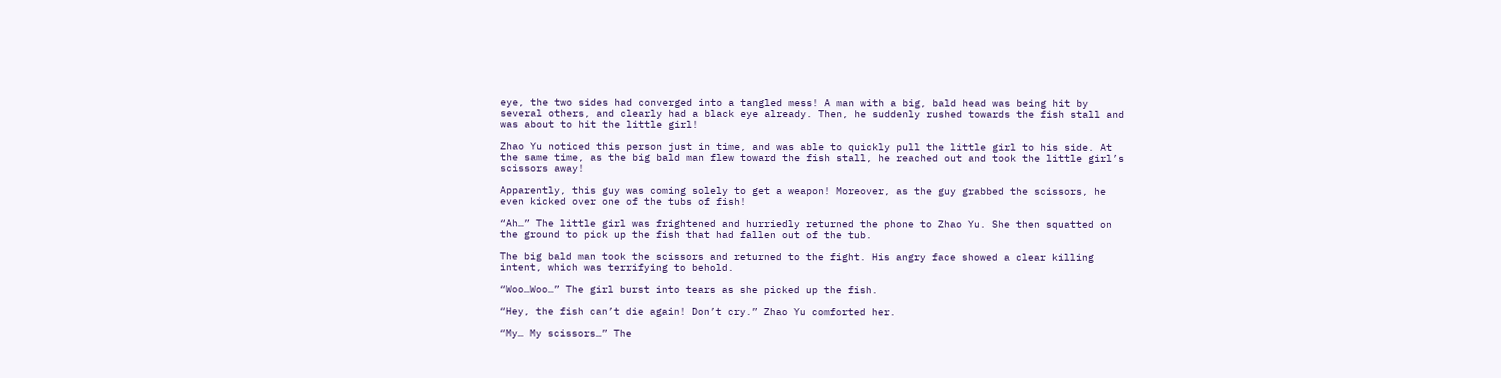eye, the two sides had converged into a tangled mess! A man with a big, bald head was being hit by several others, and clearly had a black eye already. Then, he suddenly rushed towards the fish stall and was about to hit the little girl!

Zhao Yu noticed this person just in time, and was able to quickly pull the little girl to his side. At the same time, as the big bald man flew toward the fish stall, he reached out and took the little girl’s scissors away!

Apparently, this guy was coming solely to get a weapon! Moreover, as the guy grabbed the scissors, he even kicked over one of the tubs of fish!

“Ah…” The little girl was frightened and hurriedly returned the phone to Zhao Yu. She then squatted on the ground to pick up the fish that had fallen out of the tub.

The big bald man took the scissors and returned to the fight. His angry face showed a clear killing intent, which was terrifying to behold.

“Woo…Woo…” The girl burst into tears as she picked up the fish.

“Hey, the fish can’t die again! Don’t cry.” Zhao Yu comforted her.

“My… My scissors…” The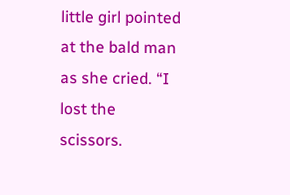little girl pointed at the bald man as she cried. “I lost the scissors.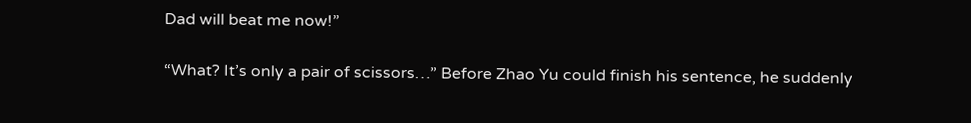Dad will beat me now!”

“What? It’s only a pair of scissors…” Before Zhao Yu could finish his sentence, he suddenly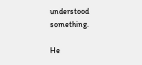understood something.

He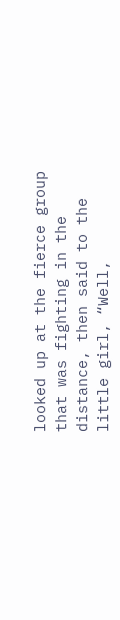looked up at the fierce group that was fighting in the distance, then said to the little girl, “Well,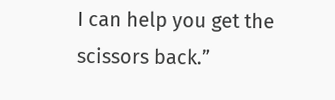I can help you get the scissors back.”